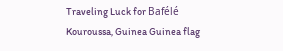Traveling Luck for Bafélé Kouroussa, Guinea Guinea flag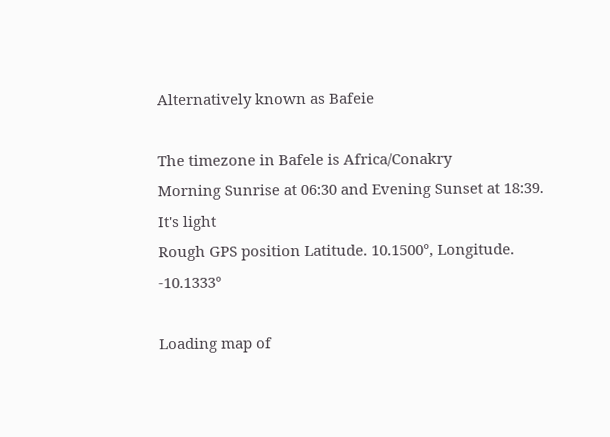Alternatively known as Bafeie

The timezone in Bafele is Africa/Conakry
Morning Sunrise at 06:30 and Evening Sunset at 18:39. It's light
Rough GPS position Latitude. 10.1500°, Longitude. -10.1333°

Loading map of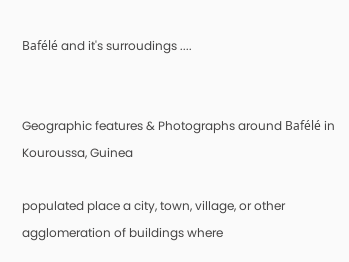Bafélé and it's surroudings ....


Geographic features & Photographs around Bafélé in Kouroussa, Guinea

populated place a city, town, village, or other agglomeration of buildings where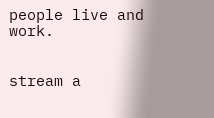people live and work.


stream a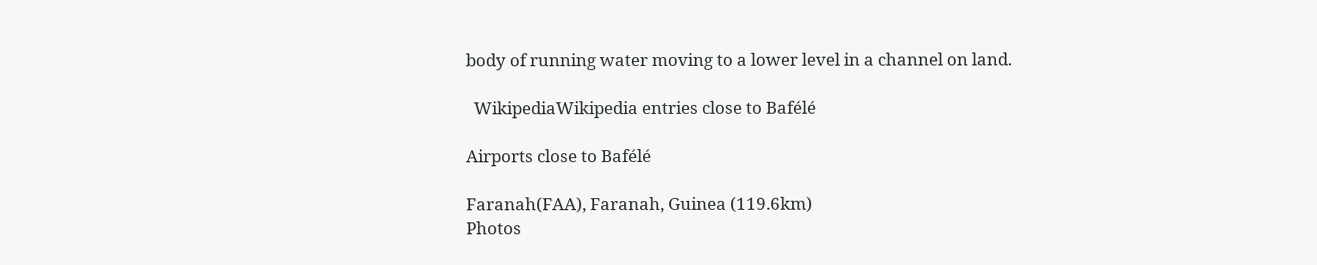body of running water moving to a lower level in a channel on land.

  WikipediaWikipedia entries close to Bafélé

Airports close to Bafélé

Faranah(FAA), Faranah, Guinea (119.6km)
Photos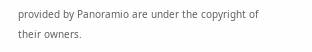provided by Panoramio are under the copyright of their owners.